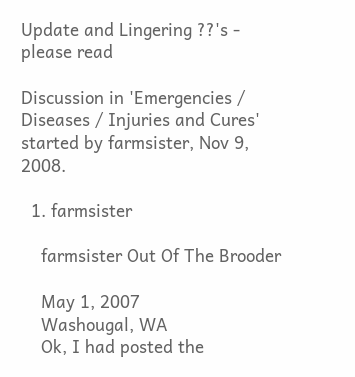Update and Lingering ??'s - please read

Discussion in 'Emergencies / Diseases / Injuries and Cures' started by farmsister, Nov 9, 2008.

  1. farmsister

    farmsister Out Of The Brooder

    May 1, 2007
    Washougal, WA
    Ok, I had posted the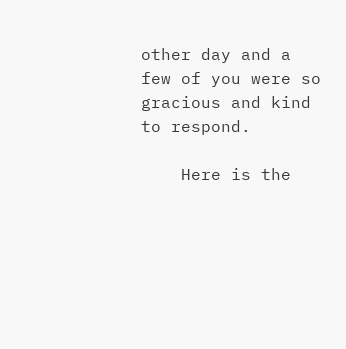other day and a few of you were so gracious and kind to respond.

    Here is the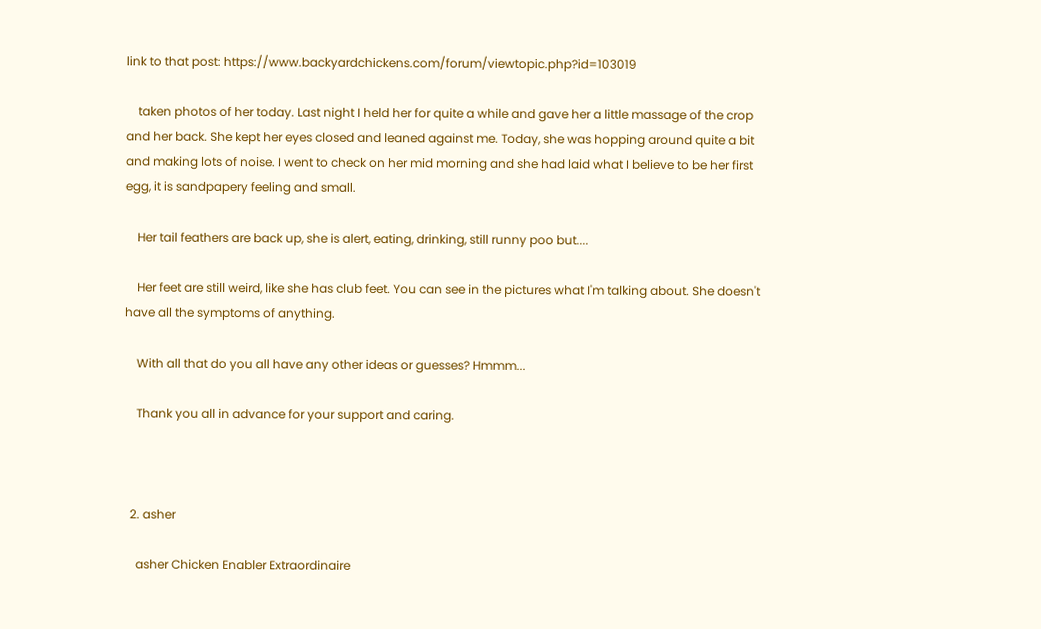link to that post: https://www.backyardchickens.com/forum/viewtopic.php?id=103019

    taken photos of her today. Last night I held her for quite a while and gave her a little massage of the crop and her back. She kept her eyes closed and leaned against me. Today, she was hopping around quite a bit and making lots of noise. I went to check on her mid morning and she had laid what I believe to be her first egg, it is sandpapery feeling and small.

    Her tail feathers are back up, she is alert, eating, drinking, still runny poo but....

    Her feet are still weird, like she has club feet. You can see in the pictures what I'm talking about. She doesn't have all the symptoms of anything.

    With all that do you all have any other ideas or guesses? Hmmm...

    Thank you all in advance for your support and caring.



  2. asher

    asher Chicken Enabler Extraordinaire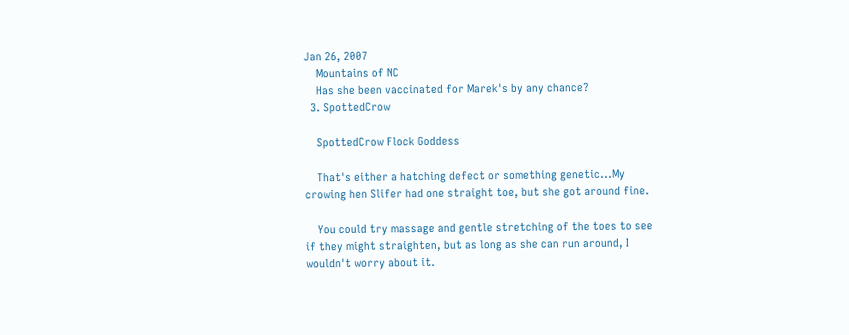Jan 26, 2007
    Mountains of NC
    Has she been vaccinated for Marek's by any chance?
  3. SpottedCrow

    SpottedCrow Flock Goddess

    That's either a hatching defect or something genetic...My crowing hen Slifer had one straight toe, but she got around fine.

    You could try massage and gentle stretching of the toes to see if they might straighten, but as long as she can run around, I wouldn't worry about it.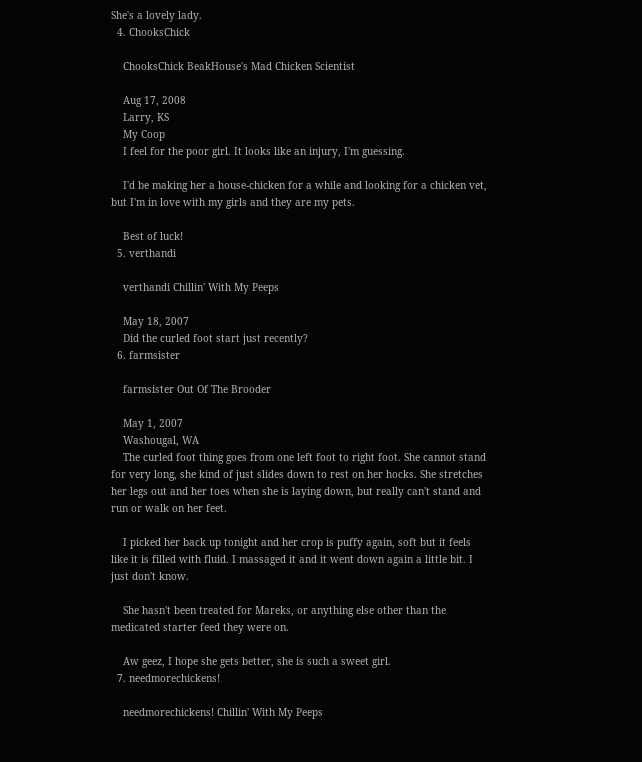She's a lovely lady.
  4. ChooksChick

    ChooksChick BeakHouse's Mad Chicken Scientist

    Aug 17, 2008
    Larry, KS
    My Coop
    I feel for the poor girl. It looks like an injury, I'm guessing.

    I'd be making her a house-chicken for a while and looking for a chicken vet, but I'm in love with my girls and they are my pets.

    Best of luck!
  5. verthandi

    verthandi Chillin' With My Peeps

    May 18, 2007
    Did the curled foot start just recently?
  6. farmsister

    farmsister Out Of The Brooder

    May 1, 2007
    Washougal, WA
    The curled foot thing goes from one left foot to right foot. She cannot stand for very long, she kind of just slides down to rest on her hocks. She stretches her legs out and her toes when she is laying down, but really can't stand and run or walk on her feet.

    I picked her back up tonight and her crop is puffy again, soft but it feels like it is filled with fluid. I massaged it and it went down again a little bit. I just don't know.

    She hasn't been treated for Mareks, or anything else other than the medicated starter feed they were on.

    Aw geez, I hope she gets better, she is such a sweet girl.
  7. needmorechickens!

    needmorechickens! Chillin' With My Peeps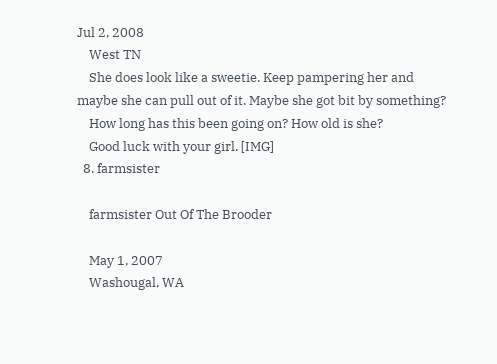Jul 2, 2008
    West TN
    She does look like a sweetie. Keep pampering her and maybe she can pull out of it. Maybe she got bit by something?
    How long has this been going on? How old is she?
    Good luck with your girl. [IMG]
  8. farmsister

    farmsister Out Of The Brooder

    May 1, 2007
    Washougal, WA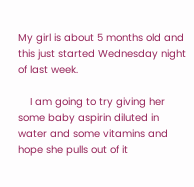My girl is about 5 months old and this just started Wednesday night of last week.

    I am going to try giving her some baby aspirin diluted in water and some vitamins and hope she pulls out of it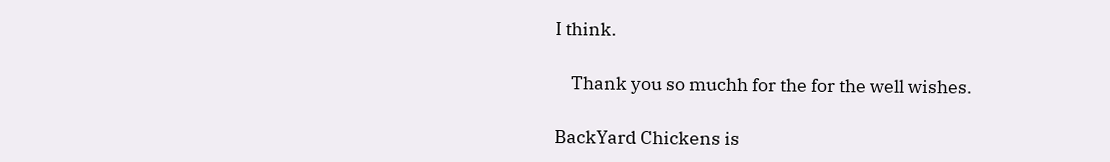I think.

    Thank you so muchh for the for the well wishes.

BackYard Chickens is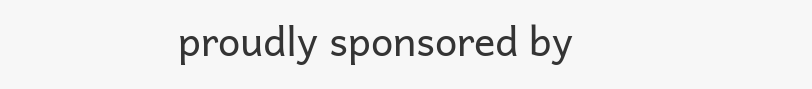proudly sponsored by